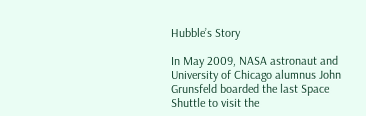Hubble’s Story

In May 2009, NASA astronaut and University of Chicago alumnus John Grunsfeld boarded the last Space Shuttle to visit the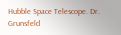Hubble Space Telescope. Dr. Grunsfeld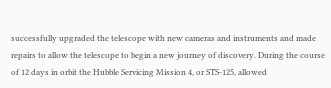successfully upgraded the telescope with new cameras and instruments and made repairs to allow the telescope to begin a new journey of discovery. During the course of 12 days in orbit the Hubble Servicing Mission 4, or STS-125, allowed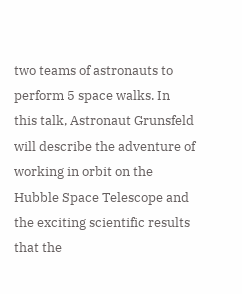two teams of astronauts to perform 5 space walks. In this talk, Astronaut Grunsfeld will describe the adventure of working in orbit on the Hubble Space Telescope and the exciting scientific results that the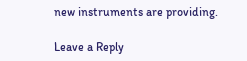new instruments are providing.

Leave a Reply